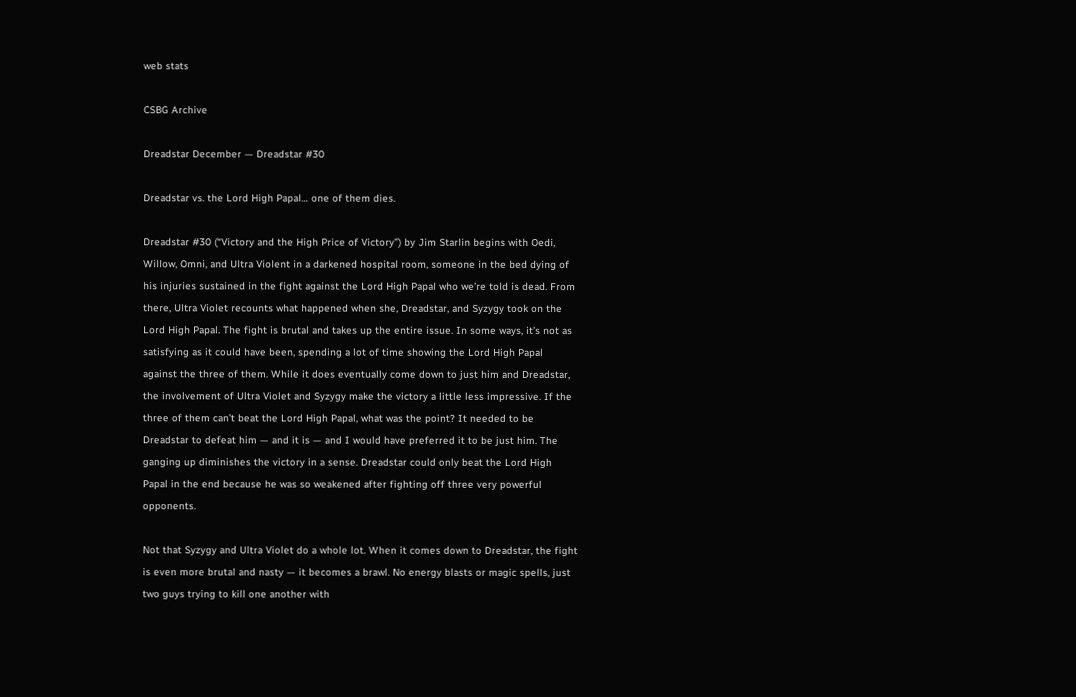web stats

CSBG Archive

Dreadstar December — Dreadstar #30

Dreadstar vs. the Lord High Papal… one of them dies.

Dreadstar #30 (“Victory and the High Price of Victory”) by Jim Starlin begins with Oedi, Willow, Omni, and Ultra Violent in a darkened hospital room, someone in the bed dying of his injuries sustained in the fight against the Lord High Papal who we’re told is dead. From there, Ultra Violet recounts what happened when she, Dreadstar, and Syzygy took on the Lord High Papal. The fight is brutal and takes up the entire issue. In some ways, it’s not as satisfying as it could have been, spending a lot of time showing the Lord High Papal against the three of them. While it does eventually come down to just him and Dreadstar, the involvement of Ultra Violet and Syzygy make the victory a little less impressive. If the three of them can’t beat the Lord High Papal, what was the point? It needed to be Dreadstar to defeat him — and it is — and I would have preferred it to be just him. The ganging up diminishes the victory in a sense. Dreadstar could only beat the Lord High Papal in the end because he was so weakened after fighting off three very powerful opponents.

Not that Syzygy and Ultra Violet do a whole lot. When it comes down to Dreadstar, the fight is even more brutal and nasty — it becomes a brawl. No energy blasts or magic spells, just two guys trying to kill one another with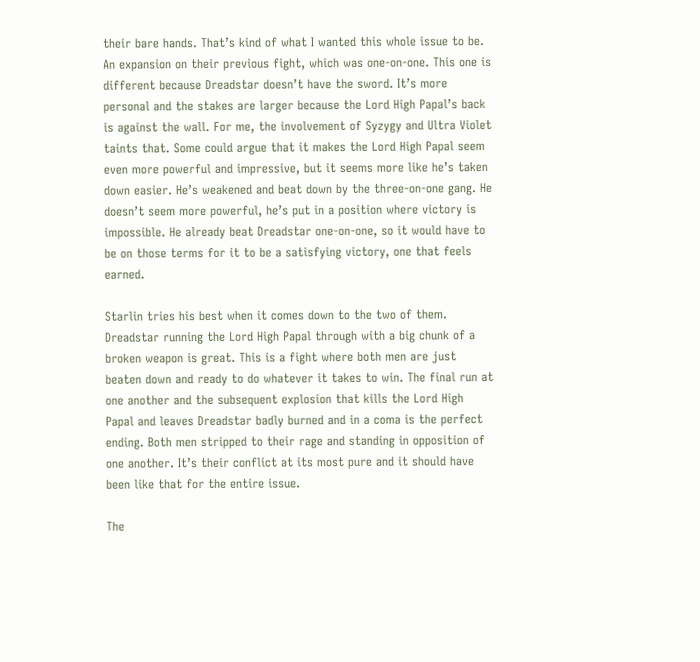their bare hands. That’s kind of what I wanted this whole issue to be. An expansion on their previous fight, which was one-on-one. This one is different because Dreadstar doesn’t have the sword. It’s more personal and the stakes are larger because the Lord High Papal’s back is against the wall. For me, the involvement of Syzygy and Ultra Violet taints that. Some could argue that it makes the Lord High Papal seem even more powerful and impressive, but it seems more like he’s taken down easier. He’s weakened and beat down by the three-on-one gang. He doesn’t seem more powerful, he’s put in a position where victory is impossible. He already beat Dreadstar one-on-one, so it would have to be on those terms for it to be a satisfying victory, one that feels earned.

Starlin tries his best when it comes down to the two of them. Dreadstar running the Lord High Papal through with a big chunk of a broken weapon is great. This is a fight where both men are just beaten down and ready to do whatever it takes to win. The final run at one another and the subsequent explosion that kills the Lord High Papal and leaves Dreadstar badly burned and in a coma is the perfect ending. Both men stripped to their rage and standing in opposition of one another. It’s their conflict at its most pure and it should have been like that for the entire issue.

The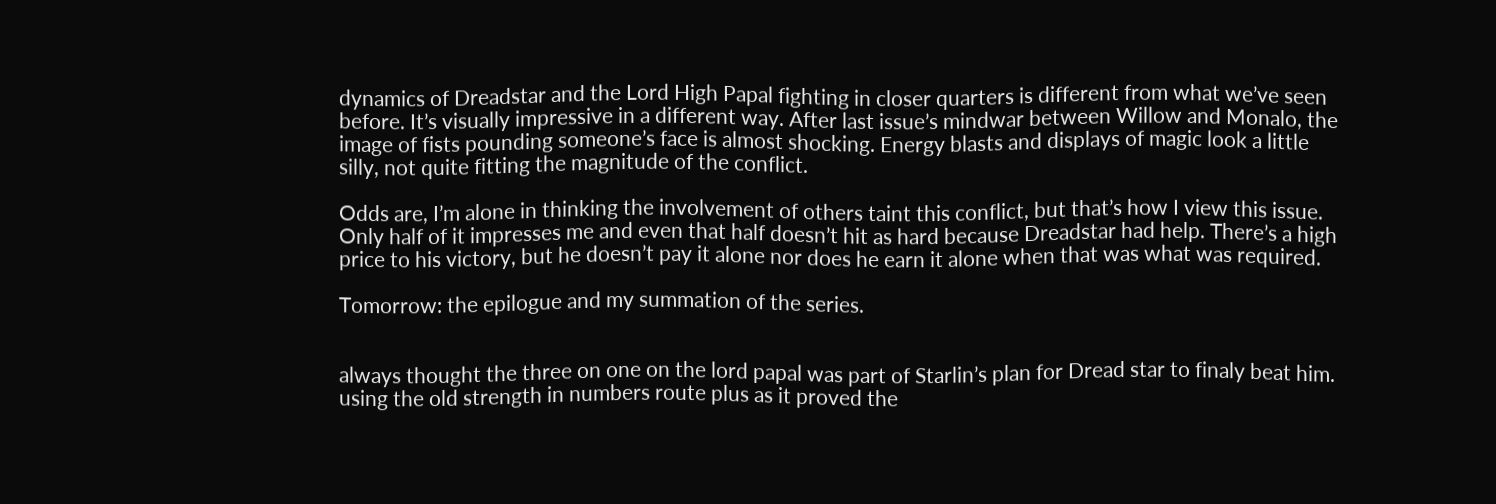dynamics of Dreadstar and the Lord High Papal fighting in closer quarters is different from what we’ve seen before. It’s visually impressive in a different way. After last issue’s mindwar between Willow and Monalo, the image of fists pounding someone’s face is almost shocking. Energy blasts and displays of magic look a little silly, not quite fitting the magnitude of the conflict.

Odds are, I’m alone in thinking the involvement of others taint this conflict, but that’s how I view this issue. Only half of it impresses me and even that half doesn’t hit as hard because Dreadstar had help. There’s a high price to his victory, but he doesn’t pay it alone nor does he earn it alone when that was what was required.

Tomorrow: the epilogue and my summation of the series.


always thought the three on one on the lord papal was part of Starlin’s plan for Dread star to finaly beat him. using the old strength in numbers route plus as it proved the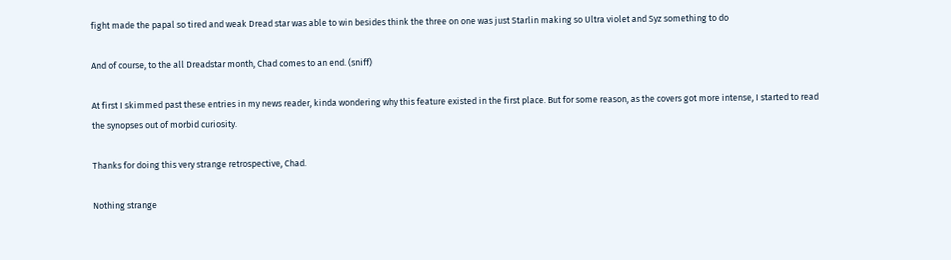fight made the papal so tired and weak Dread star was able to win besides think the three on one was just Starlin making so Ultra violet and Syz something to do

And of course, to the all Dreadstar month, Chad comes to an end. (sniff)

At first I skimmed past these entries in my news reader, kinda wondering why this feature existed in the first place. But for some reason, as the covers got more intense, I started to read the synopses out of morbid curiosity.

Thanks for doing this very strange retrospective, Chad.

Nothing strange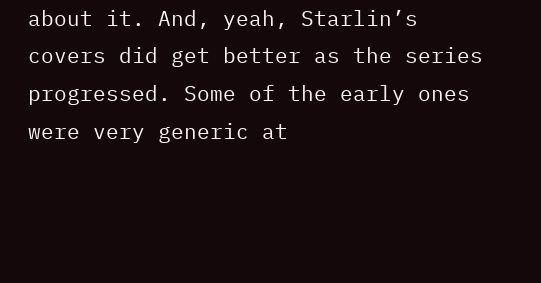about it. And, yeah, Starlin’s covers did get better as the series progressed. Some of the early ones were very generic at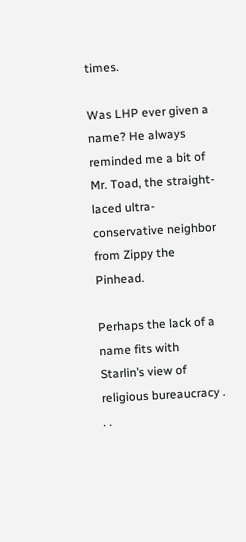times.

Was LHP ever given a name? He always reminded me a bit of Mr. Toad, the straight-laced ultra-conservative neighbor from Zippy the Pinhead.

Perhaps the lack of a name fits with Starlin’s view of religious bureaucracy . . .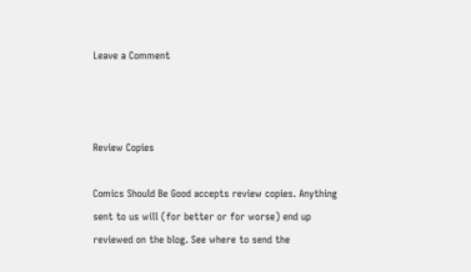Leave a Comment



Review Copies

Comics Should Be Good accepts review copies. Anything sent to us will (for better or for worse) end up reviewed on the blog. See where to send the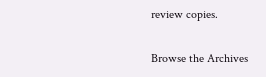review copies.

Browse the Archives